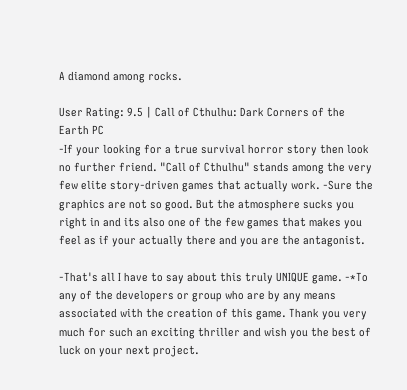A diamond among rocks.

User Rating: 9.5 | Call of Cthulhu: Dark Corners of the Earth PC
-If your looking for a true survival horror story then look no further friend. "Call of Cthulhu" stands among the very few elite story-driven games that actually work. -Sure the graphics are not so good. But the atmosphere sucks you right in and its also one of the few games that makes you feel as if your actually there and you are the antagonist.

-That's all I have to say about this truly UNIQUE game. -*To any of the developers or group who are by any means associated with the creation of this game. Thank you very much for such an exciting thriller and wish you the best of luck on your next project.